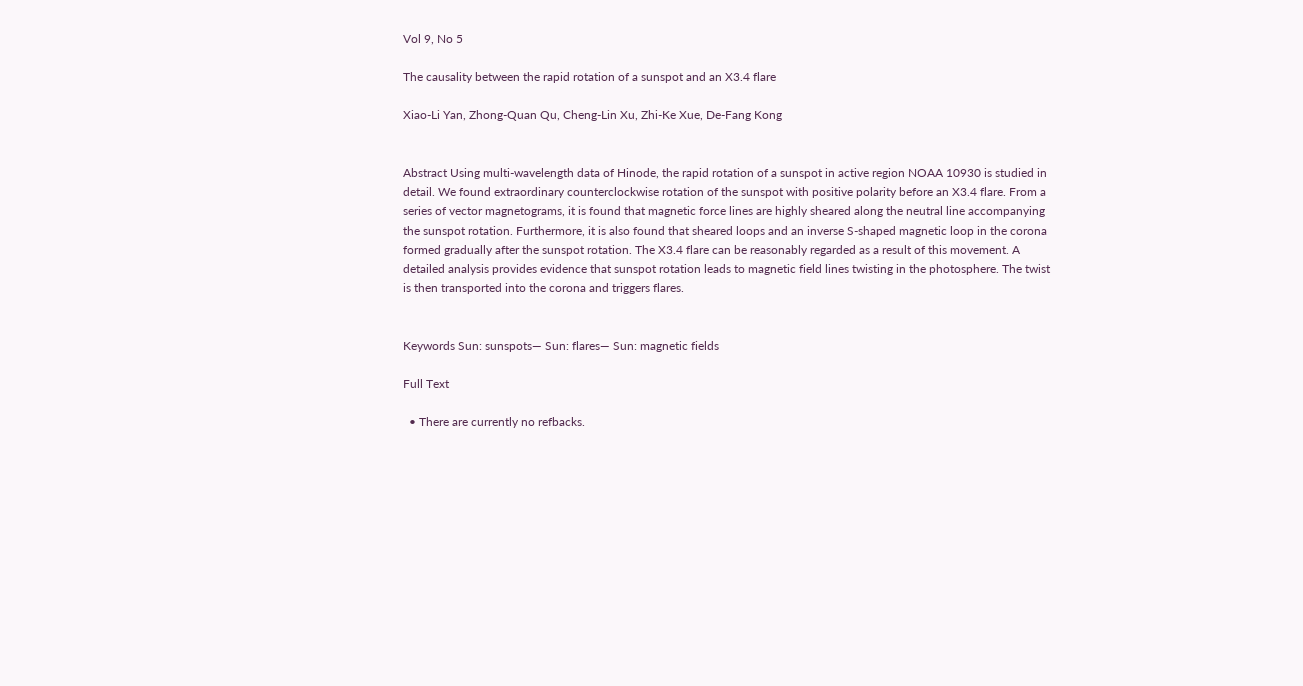Vol 9, No 5

The causality between the rapid rotation of a sunspot and an X3.4 flare

Xiao-Li Yan, Zhong-Quan Qu, Cheng-Lin Xu, Zhi-Ke Xue, De-Fang Kong


Abstract Using multi-wavelength data of Hinode, the rapid rotation of a sunspot in active region NOAA 10930 is studied in detail. We found extraordinary counterclockwise rotation of the sunspot with positive polarity before an X3.4 flare. From a series of vector magnetograms, it is found that magnetic force lines are highly sheared along the neutral line accompanying the sunspot rotation. Furthermore, it is also found that sheared loops and an inverse S-shaped magnetic loop in the corona formed gradually after the sunspot rotation. The X3.4 flare can be reasonably regarded as a result of this movement. A detailed analysis provides evidence that sunspot rotation leads to magnetic field lines twisting in the photosphere. The twist is then transported into the corona and triggers flares.


Keywords Sun: sunspots— Sun: flares— Sun: magnetic fields

Full Text

  • There are currently no refbacks.